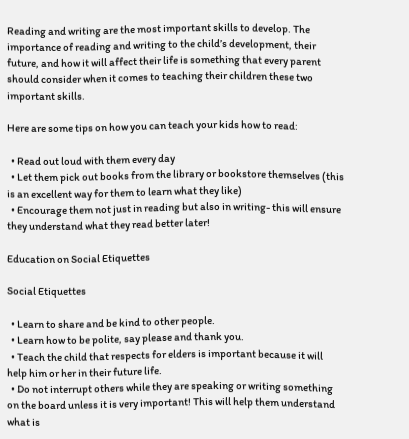Reading and writing are the most important skills to develop. The importance of reading and writing to the child’s development, their future, and how it will affect their life is something that every parent should consider when it comes to teaching their children these two important skills.

Here are some tips on how you can teach your kids how to read:

  • Read out loud with them every day
  • Let them pick out books from the library or bookstore themselves (this is an excellent way for them to learn what they like)
  • Encourage them not just in reading but also in writing- this will ensure they understand what they read better later!

Education on Social Etiquettes

Social Etiquettes

  • Learn to share and be kind to other people.
  • Learn how to be polite, say please and thank you.
  • Teach the child that respects for elders is important because it will help him or her in their future life.
  • Do not interrupt others while they are speaking or writing something on the board unless it is very important! This will help them understand what is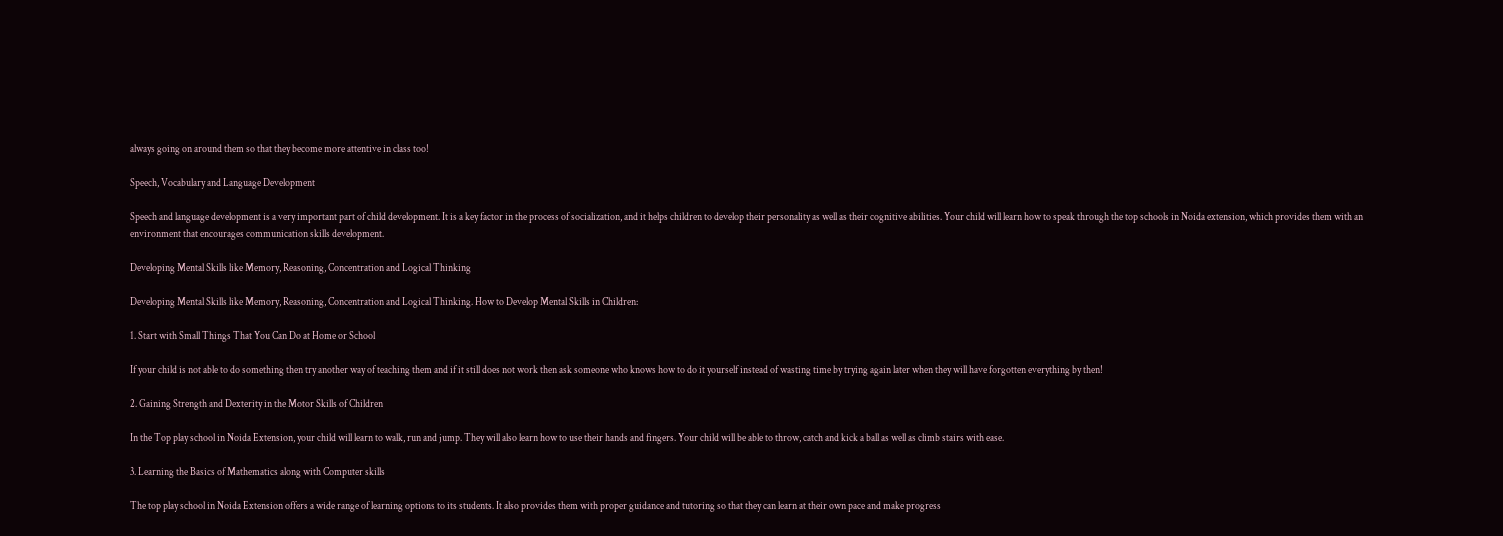always going on around them so that they become more attentive in class too!

Speech, Vocabulary and Language Development

Speech and language development is a very important part of child development. It is a key factor in the process of socialization, and it helps children to develop their personality as well as their cognitive abilities. Your child will learn how to speak through the top schools in Noida extension, which provides them with an environment that encourages communication skills development.

Developing Mental Skills like Memory, Reasoning, Concentration and Logical Thinking

Developing Mental Skills like Memory, Reasoning, Concentration and Logical Thinking. How to Develop Mental Skills in Children:

1. Start with Small Things That You Can Do at Home or School

If your child is not able to do something then try another way of teaching them and if it still does not work then ask someone who knows how to do it yourself instead of wasting time by trying again later when they will have forgotten everything by then!

2. Gaining Strength and Dexterity in the Motor Skills of Children

In the Top play school in Noida Extension, your child will learn to walk, run and jump. They will also learn how to use their hands and fingers. Your child will be able to throw, catch and kick a ball as well as climb stairs with ease.

3. Learning the Basics of Mathematics along with Computer skills

The top play school in Noida Extension offers a wide range of learning options to its students. It also provides them with proper guidance and tutoring so that they can learn at their own pace and make progress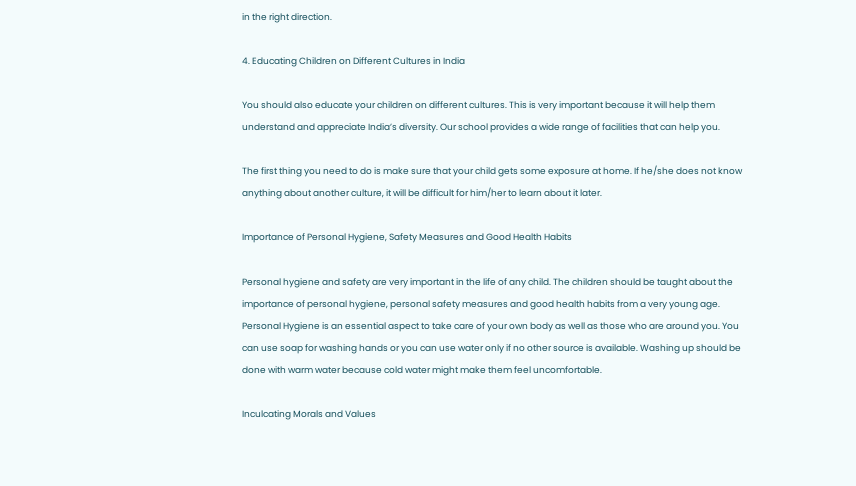in the right direction.

4. Educating Children on Different Cultures in India

You should also educate your children on different cultures. This is very important because it will help them understand and appreciate India’s diversity. Our school provides a wide range of facilities that can help you.

The first thing you need to do is make sure that your child gets some exposure at home. If he/she does not know anything about another culture, it will be difficult for him/her to learn about it later.

Importance of Personal Hygiene, Safety Measures and Good Health Habits

Personal hygiene and safety are very important in the life of any child. The children should be taught about the importance of personal hygiene, personal safety measures and good health habits from a very young age. Personal Hygiene is an essential aspect to take care of your own body as well as those who are around you. You can use soap for washing hands or you can use water only if no other source is available. Washing up should be done with warm water because cold water might make them feel uncomfortable.

Inculcating Morals and Values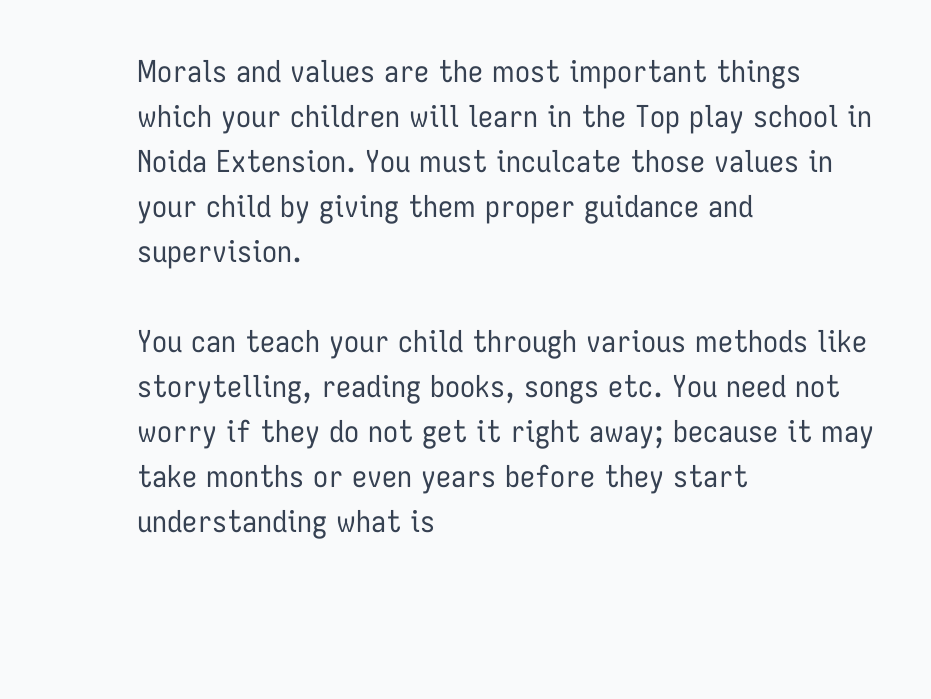Morals and values are the most important things which your children will learn in the Top play school in Noida Extension. You must inculcate those values in your child by giving them proper guidance and supervision.

You can teach your child through various methods like storytelling, reading books, songs etc. You need not worry if they do not get it right away; because it may take months or even years before they start understanding what is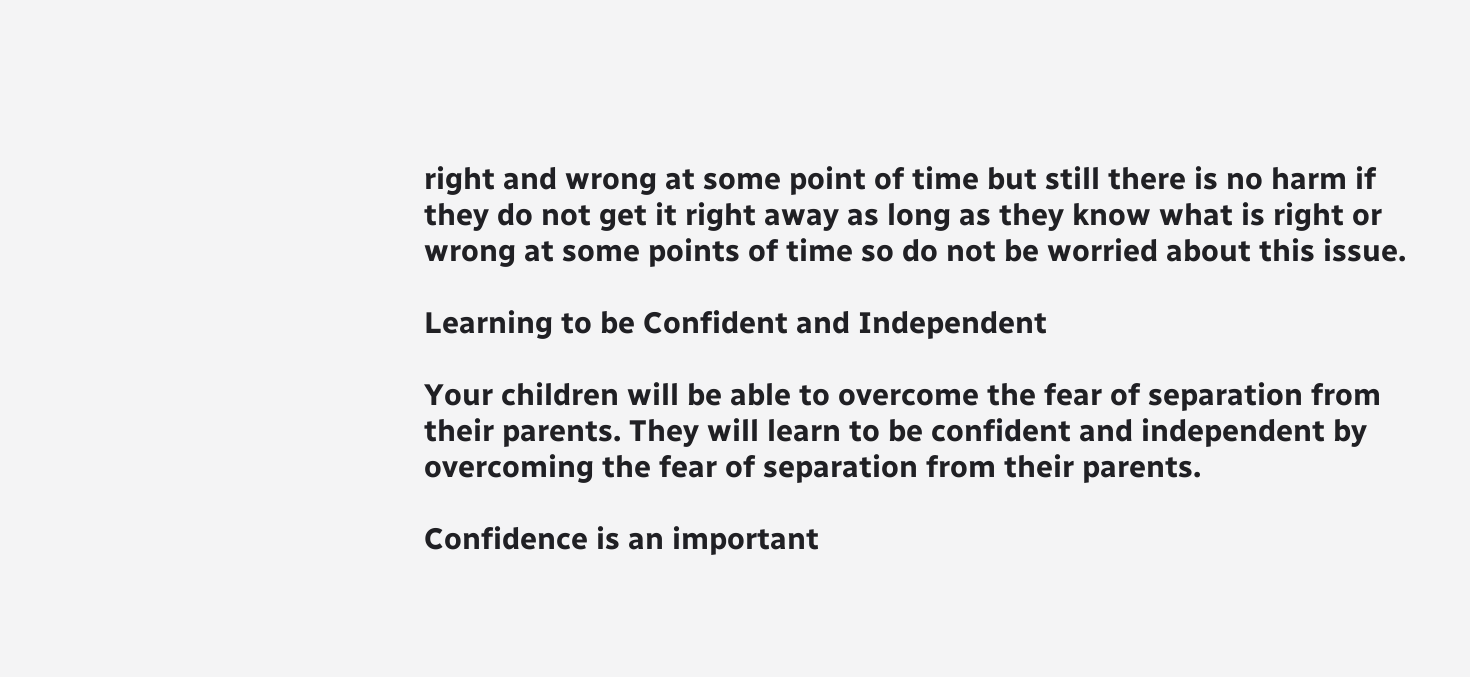right and wrong at some point of time but still there is no harm if they do not get it right away as long as they know what is right or wrong at some points of time so do not be worried about this issue.

Learning to be Confident and Independent

Your children will be able to overcome the fear of separation from their parents. They will learn to be confident and independent by overcoming the fear of separation from their parents.

Confidence is an important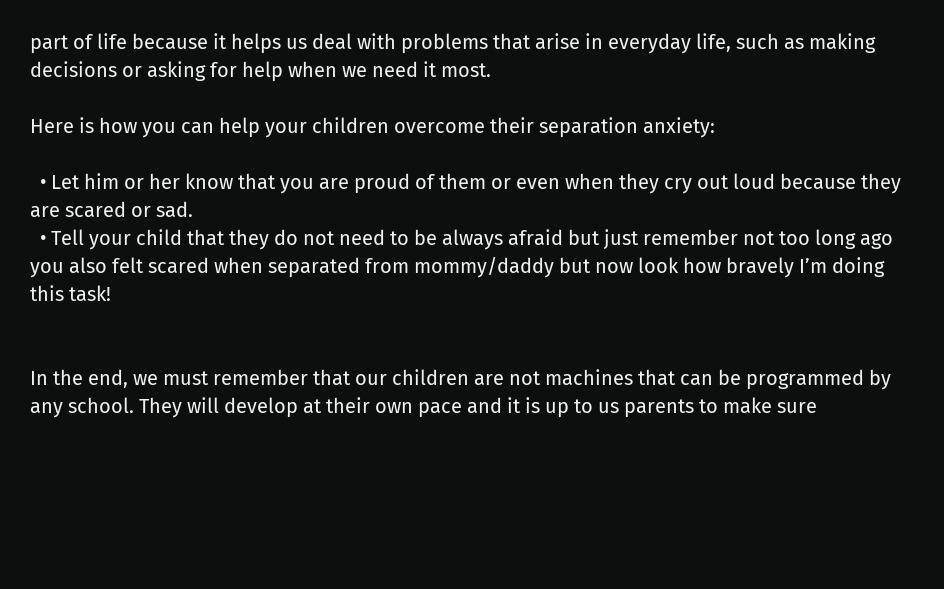part of life because it helps us deal with problems that arise in everyday life, such as making decisions or asking for help when we need it most.

Here is how you can help your children overcome their separation anxiety:

  • Let him or her know that you are proud of them or even when they cry out loud because they are scared or sad.
  • Tell your child that they do not need to be always afraid but just remember not too long ago you also felt scared when separated from mommy/daddy but now look how bravely I’m doing this task!


In the end, we must remember that our children are not machines that can be programmed by any school. They will develop at their own pace and it is up to us parents to make sure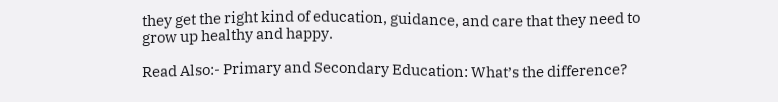they get the right kind of education, guidance, and care that they need to grow up healthy and happy.

Read Also:- Primary and Secondary Education: What’s the difference?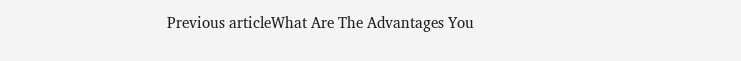Previous articleWhat Are The Advantages You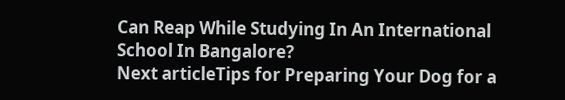Can Reap While Studying In An International School In Bangalore?
Next articleTips for Preparing Your Dog for a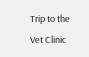Trip to the Vet Clinic